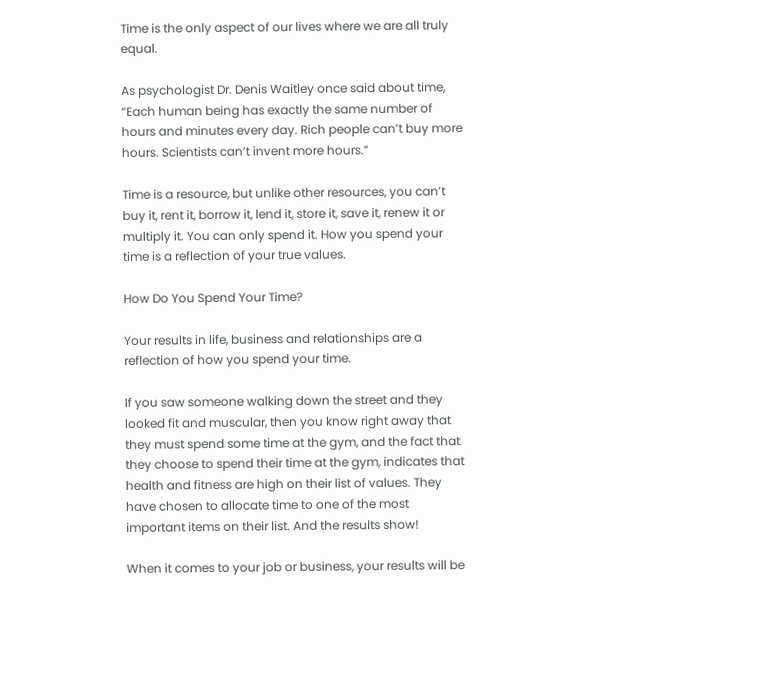Time is the only aspect of our lives where we are all truly equal.

As psychologist Dr. Denis Waitley once said about time, “Each human being has exactly the same number of hours and minutes every day. Rich people can’t buy more hours. Scientists can’t invent more hours.”

Time is a resource, but unlike other resources, you can’t buy it, rent it, borrow it, lend it, store it, save it, renew it or multiply it. You can only spend it. How you spend your time is a reflection of your true values.

How Do You Spend Your Time?

Your results in life, business and relationships are a reflection of how you spend your time.

If you saw someone walking down the street and they looked fit and muscular, then you know right away that they must spend some time at the gym, and the fact that they choose to spend their time at the gym, indicates that health and fitness are high on their list of values. They have chosen to allocate time to one of the most important items on their list. And the results show!

When it comes to your job or business, your results will be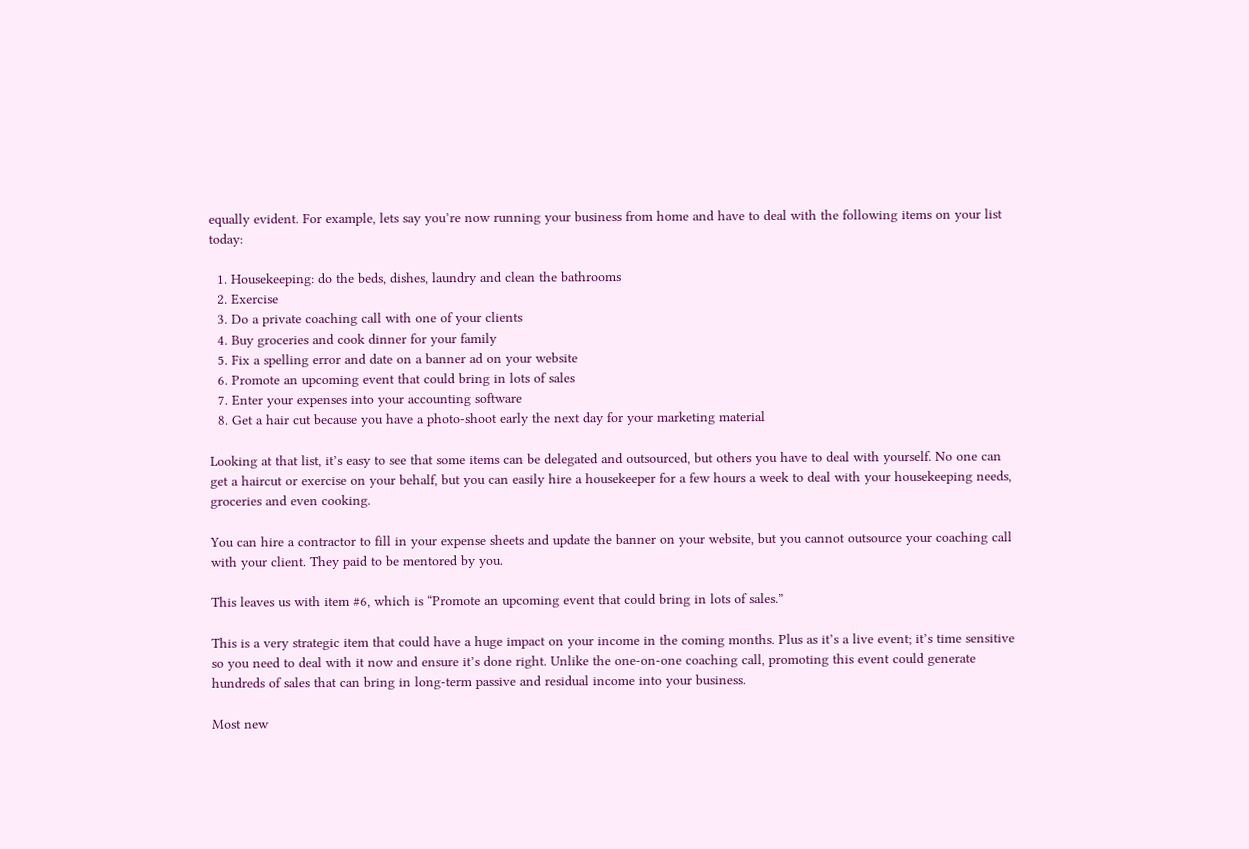equally evident. For example, lets say you’re now running your business from home and have to deal with the following items on your list today:

  1. Housekeeping: do the beds, dishes, laundry and clean the bathrooms
  2. Exercise
  3. Do a private coaching call with one of your clients
  4. Buy groceries and cook dinner for your family
  5. Fix a spelling error and date on a banner ad on your website
  6. Promote an upcoming event that could bring in lots of sales
  7. Enter your expenses into your accounting software
  8. Get a hair cut because you have a photo-shoot early the next day for your marketing material

Looking at that list, it’s easy to see that some items can be delegated and outsourced, but others you have to deal with yourself. No one can get a haircut or exercise on your behalf, but you can easily hire a housekeeper for a few hours a week to deal with your housekeeping needs, groceries and even cooking.

You can hire a contractor to fill in your expense sheets and update the banner on your website, but you cannot outsource your coaching call with your client. They paid to be mentored by you.

This leaves us with item #6, which is “Promote an upcoming event that could bring in lots of sales.”

This is a very strategic item that could have a huge impact on your income in the coming months. Plus as it’s a live event; it’s time sensitive so you need to deal with it now and ensure it’s done right. Unlike the one-on-one coaching call, promoting this event could generate hundreds of sales that can bring in long-term passive and residual income into your business.

Most new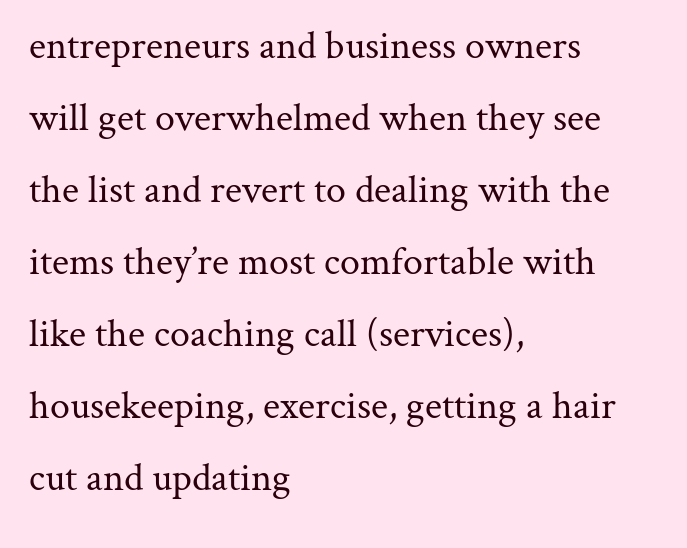entrepreneurs and business owners will get overwhelmed when they see the list and revert to dealing with the items they’re most comfortable with like the coaching call (services), housekeeping, exercise, getting a hair cut and updating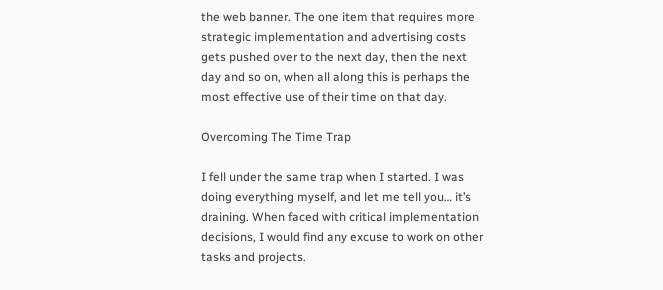the web banner. The one item that requires more strategic implementation and advertising costs gets pushed over to the next day, then the next day and so on, when all along this is perhaps the most effective use of their time on that day.

Overcoming The Time Trap

I fell under the same trap when I started. I was doing everything myself, and let me tell you… it’s draining. When faced with critical implementation decisions, I would find any excuse to work on other tasks and projects.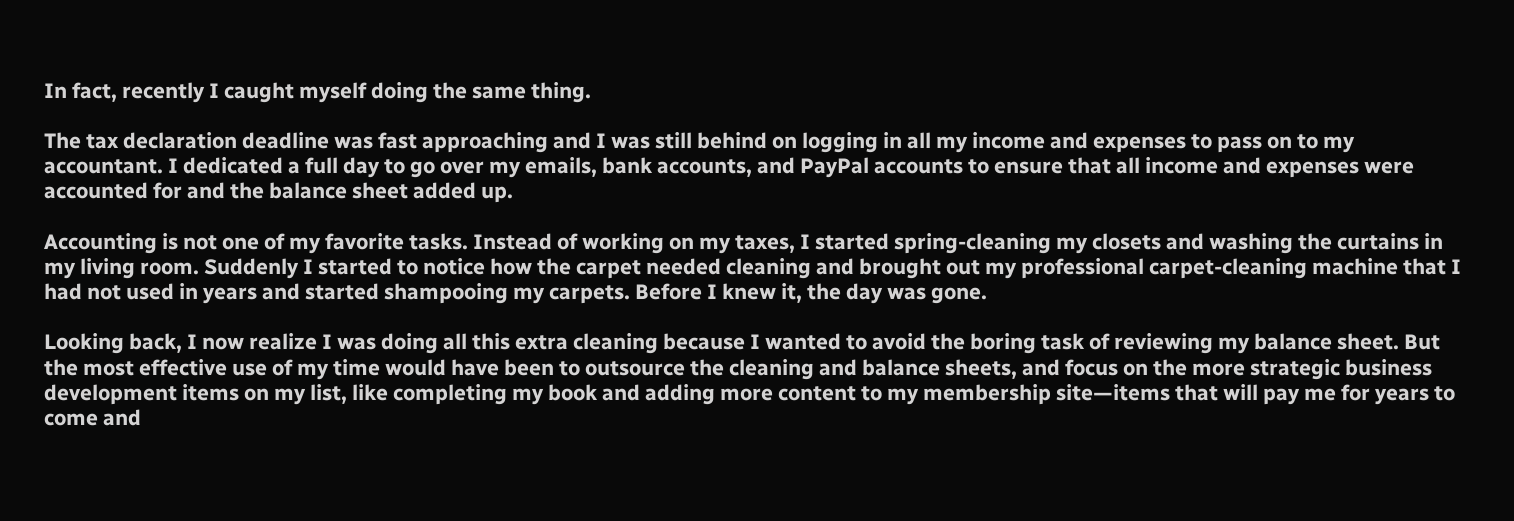In fact, recently I caught myself doing the same thing.

The tax declaration deadline was fast approaching and I was still behind on logging in all my income and expenses to pass on to my accountant. I dedicated a full day to go over my emails, bank accounts, and PayPal accounts to ensure that all income and expenses were accounted for and the balance sheet added up.

Accounting is not one of my favorite tasks. Instead of working on my taxes, I started spring-cleaning my closets and washing the curtains in my living room. Suddenly I started to notice how the carpet needed cleaning and brought out my professional carpet-cleaning machine that I had not used in years and started shampooing my carpets. Before I knew it, the day was gone.

Looking back, I now realize I was doing all this extra cleaning because I wanted to avoid the boring task of reviewing my balance sheet. But the most effective use of my time would have been to outsource the cleaning and balance sheets, and focus on the more strategic business development items on my list, like completing my book and adding more content to my membership site—items that will pay me for years to come and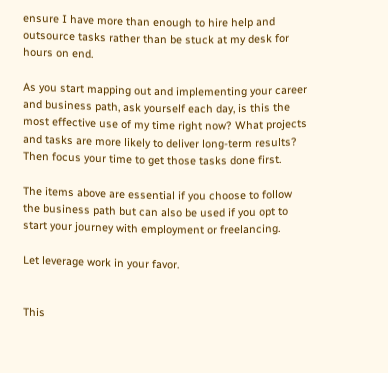ensure I have more than enough to hire help and outsource tasks rather than be stuck at my desk for hours on end.

As you start mapping out and implementing your career and business path, ask yourself each day, is this the most effective use of my time right now? What projects and tasks are more likely to deliver long-term results? Then focus your time to get those tasks done first.

The items above are essential if you choose to follow the business path but can also be used if you opt to start your journey with employment or freelancing.

Let leverage work in your favor.


This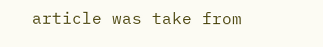article was take from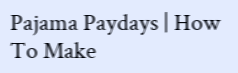Pajama Paydays | How To Make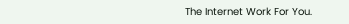The Internet Work For You.